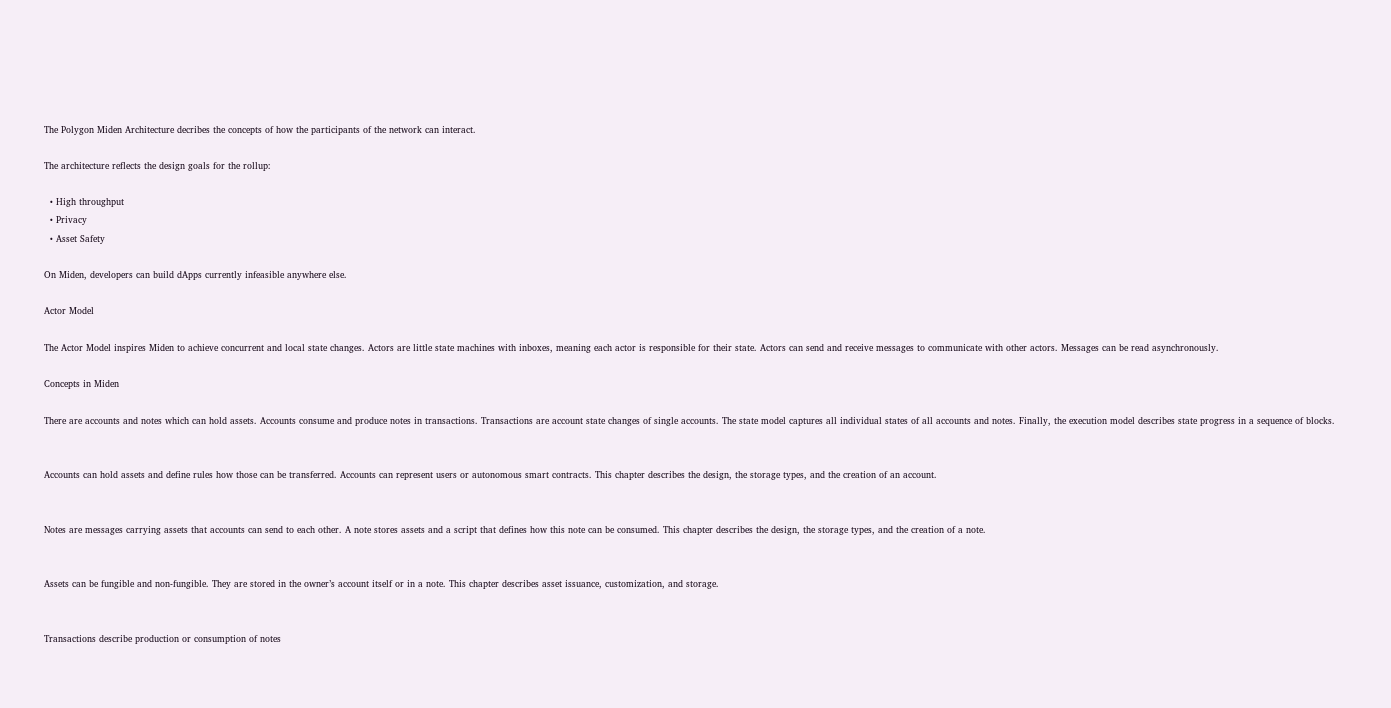The Polygon Miden Architecture decribes the concepts of how the participants of the network can interact.

The architecture reflects the design goals for the rollup:

  • High throughput
  • Privacy
  • Asset Safety

On Miden, developers can build dApps currently infeasible anywhere else.

Actor Model

The Actor Model inspires Miden to achieve concurrent and local state changes. Actors are little state machines with inboxes, meaning each actor is responsible for their state. Actors can send and receive messages to communicate with other actors. Messages can be read asynchronously.

Concepts in Miden

There are accounts and notes which can hold assets. Accounts consume and produce notes in transactions. Transactions are account state changes of single accounts. The state model captures all individual states of all accounts and notes. Finally, the execution model describes state progress in a sequence of blocks.


Accounts can hold assets and define rules how those can be transferred. Accounts can represent users or autonomous smart contracts. This chapter describes the design, the storage types, and the creation of an account.


Notes are messages carrying assets that accounts can send to each other. A note stores assets and a script that defines how this note can be consumed. This chapter describes the design, the storage types, and the creation of a note.


Assets can be fungible and non-fungible. They are stored in the owner’s account itself or in a note. This chapter describes asset issuance, customization, and storage.


Transactions describe production or consumption of notes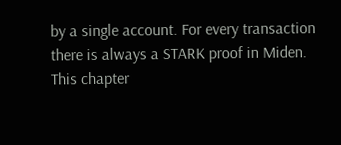by a single account. For every transaction there is always a STARK proof in Miden. This chapter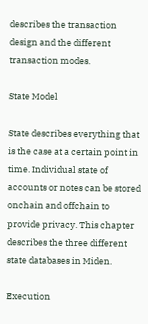describes the transaction design and the different transaction modes.

State Model

State describes everything that is the case at a certain point in time. Individual state of accounts or notes can be stored onchain and offchain to provide privacy. This chapter describes the three different state databases in Miden.

Execution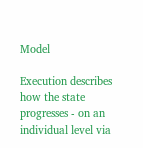Model

Execution describes how the state progresses - on an individual level via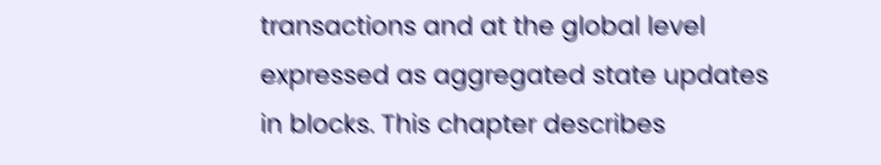transactions and at the global level expressed as aggregated state updates in blocks. This chapter describes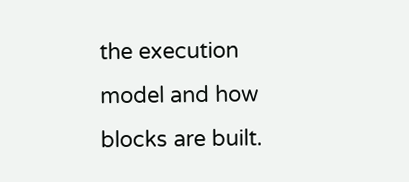the execution model and how blocks are built.